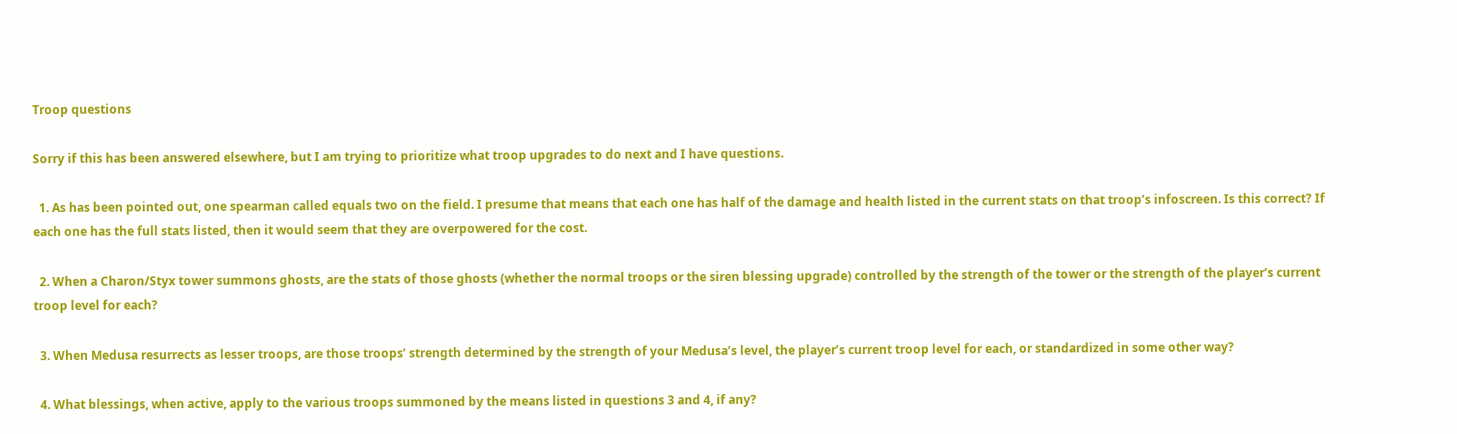Troop questions

Sorry if this has been answered elsewhere, but I am trying to prioritize what troop upgrades to do next and I have questions.

  1. As has been pointed out, one spearman called equals two on the field. I presume that means that each one has half of the damage and health listed in the current stats on that troop’s infoscreen. Is this correct? If each one has the full stats listed, then it would seem that they are overpowered for the cost.

  2. When a Charon/Styx tower summons ghosts, are the stats of those ghosts (whether the normal troops or the siren blessing upgrade) controlled by the strength of the tower or the strength of the player’s current troop level for each?

  3. When Medusa resurrects as lesser troops, are those troops’ strength determined by the strength of your Medusa’s level, the player’s current troop level for each, or standardized in some other way?

  4. What blessings, when active, apply to the various troops summoned by the means listed in questions 3 and 4, if any?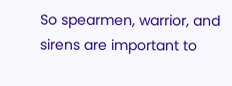So spearmen, warrior, and sirens are important to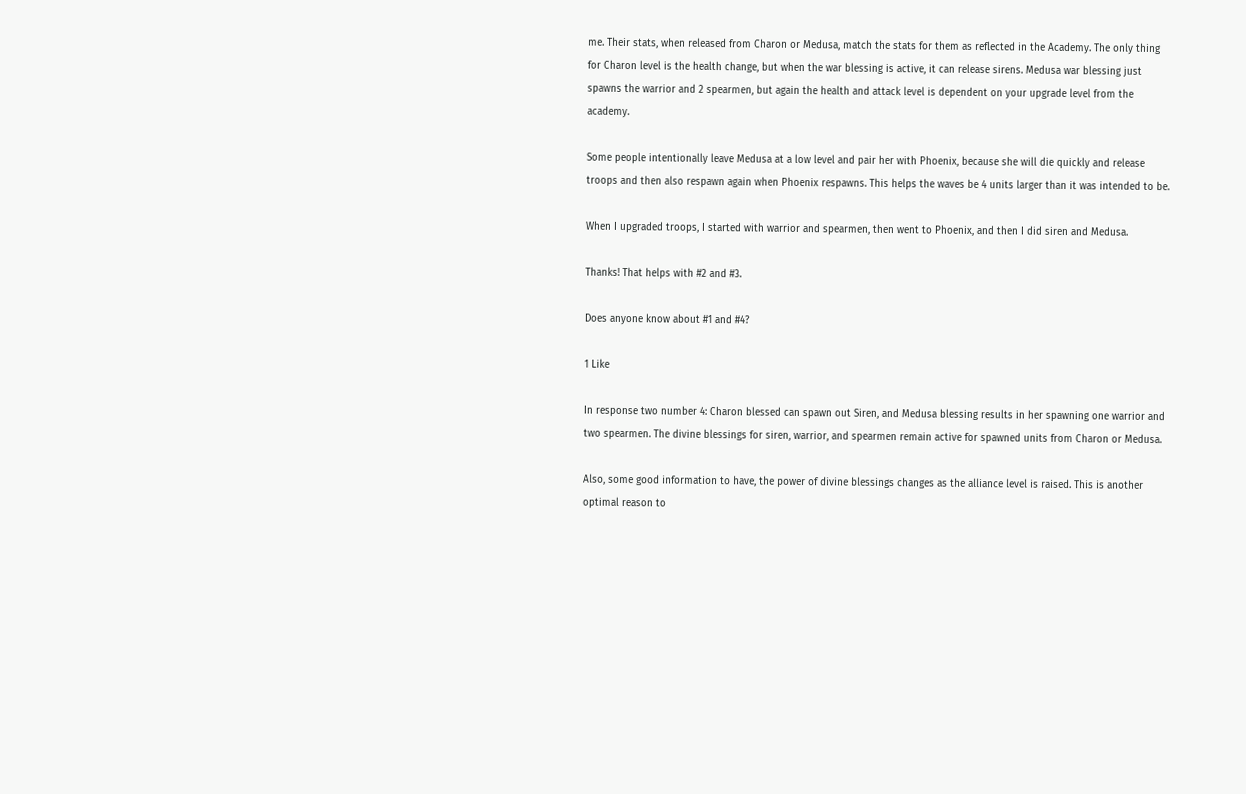me. Their stats, when released from Charon or Medusa, match the stats for them as reflected in the Academy. The only thing for Charon level is the health change, but when the war blessing is active, it can release sirens. Medusa war blessing just spawns the warrior and 2 spearmen, but again the health and attack level is dependent on your upgrade level from the academy.

Some people intentionally leave Medusa at a low level and pair her with Phoenix, because she will die quickly and release troops and then also respawn again when Phoenix respawns. This helps the waves be 4 units larger than it was intended to be.

When I upgraded troops, I started with warrior and spearmen, then went to Phoenix, and then I did siren and Medusa.

Thanks! That helps with #2 and #3.

Does anyone know about #1 and #4?

1 Like

In response two number 4: Charon blessed can spawn out Siren, and Medusa blessing results in her spawning one warrior and two spearmen. The divine blessings for siren, warrior, and spearmen remain active for spawned units from Charon or Medusa.

Also, some good information to have, the power of divine blessings changes as the alliance level is raised. This is another optimal reason to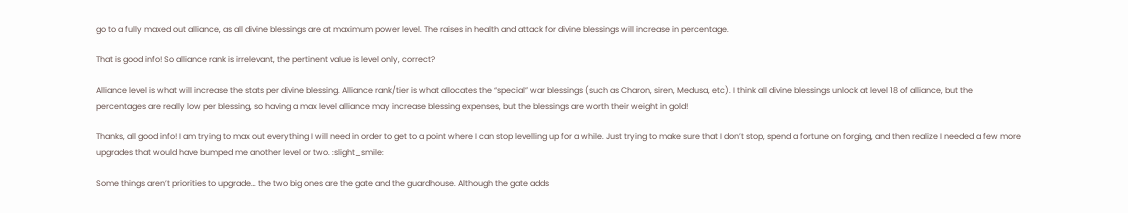go to a fully maxed out alliance, as all divine blessings are at maximum power level. The raises in health and attack for divine blessings will increase in percentage.

That is good info! So alliance rank is irrelevant, the pertinent value is level only, correct?

Alliance level is what will increase the stats per divine blessing. Alliance rank/tier is what allocates the “special” war blessings (such as Charon, siren, Medusa, etc). I think all divine blessings unlock at level 18 of alliance, but the percentages are really low per blessing, so having a max level alliance may increase blessing expenses, but the blessings are worth their weight in gold!

Thanks, all good info! I am trying to max out everything I will need in order to get to a point where I can stop levelling up for a while. Just trying to make sure that I don’t stop, spend a fortune on forging, and then realize I needed a few more upgrades that would have bumped me another level or two. :slight_smile:

Some things aren’t priorities to upgrade… the two big ones are the gate and the guardhouse. Although the gate adds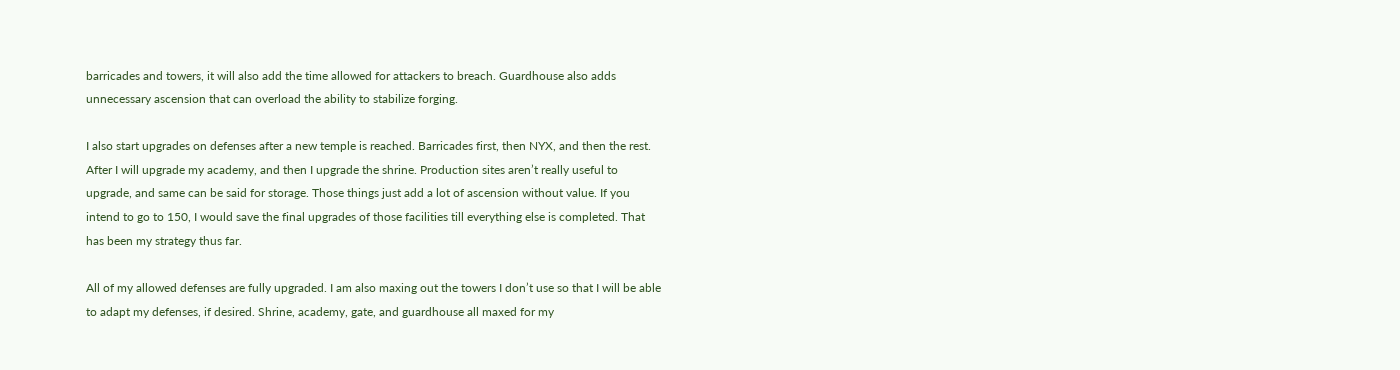barricades and towers, it will also add the time allowed for attackers to breach. Guardhouse also adds unnecessary ascension that can overload the ability to stabilize forging.

I also start upgrades on defenses after a new temple is reached. Barricades first, then NYX, and then the rest. After I will upgrade my academy, and then I upgrade the shrine. Production sites aren’t really useful to upgrade, and same can be said for storage. Those things just add a lot of ascension without value. If you intend to go to 150, I would save the final upgrades of those facilities till everything else is completed. That has been my strategy thus far.

All of my allowed defenses are fully upgraded. I am also maxing out the towers I don’t use so that I will be able to adapt my defenses, if desired. Shrine, academy, gate, and guardhouse all maxed for my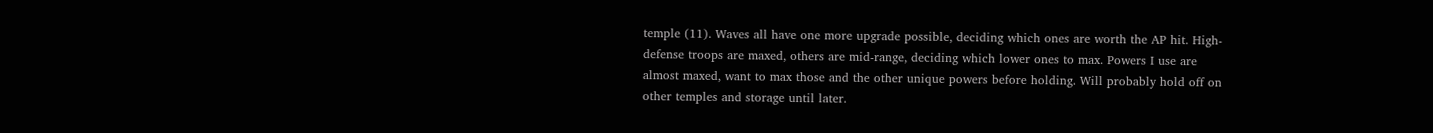temple (11). Waves all have one more upgrade possible, deciding which ones are worth the AP hit. High-defense troops are maxed, others are mid-range, deciding which lower ones to max. Powers I use are almost maxed, want to max those and the other unique powers before holding. Will probably hold off on other temples and storage until later.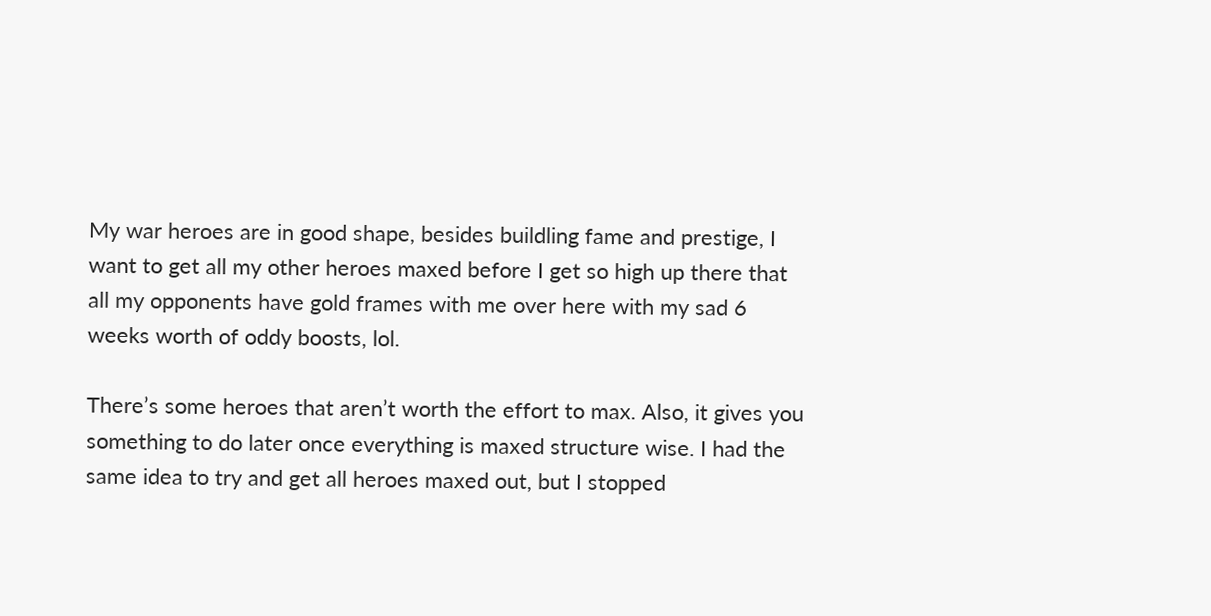My war heroes are in good shape, besides buildling fame and prestige, I want to get all my other heroes maxed before I get so high up there that all my opponents have gold frames with me over here with my sad 6 weeks worth of oddy boosts, lol.

There’s some heroes that aren’t worth the effort to max. Also, it gives you something to do later once everything is maxed structure wise. I had the same idea to try and get all heroes maxed out, but I stopped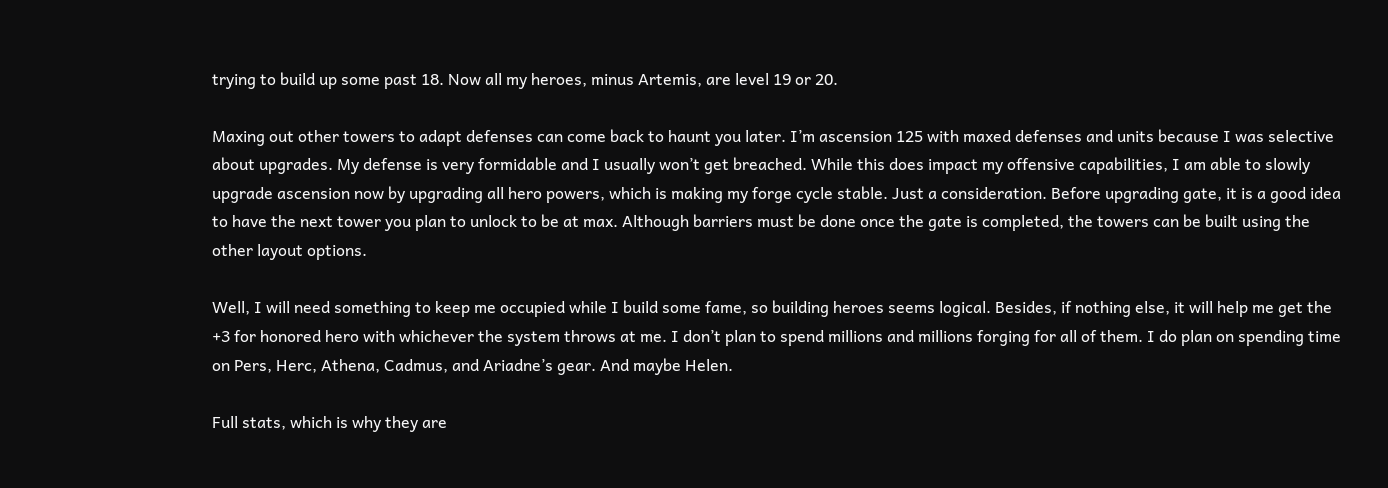trying to build up some past 18. Now all my heroes, minus Artemis, are level 19 or 20.

Maxing out other towers to adapt defenses can come back to haunt you later. I’m ascension 125 with maxed defenses and units because I was selective about upgrades. My defense is very formidable and I usually won’t get breached. While this does impact my offensive capabilities, I am able to slowly upgrade ascension now by upgrading all hero powers, which is making my forge cycle stable. Just a consideration. Before upgrading gate, it is a good idea to have the next tower you plan to unlock to be at max. Although barriers must be done once the gate is completed, the towers can be built using the other layout options.

Well, I will need something to keep me occupied while I build some fame, so building heroes seems logical. Besides, if nothing else, it will help me get the +3 for honored hero with whichever the system throws at me. I don’t plan to spend millions and millions forging for all of them. I do plan on spending time on Pers, Herc, Athena, Cadmus, and Ariadne’s gear. And maybe Helen.

Full stats, which is why they are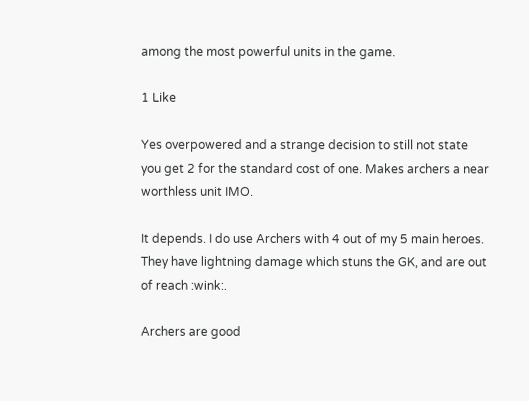among the most powerful units in the game.

1 Like

Yes overpowered and a strange decision to still not state you get 2 for the standard cost of one. Makes archers a near worthless unit IMO.

It depends. I do use Archers with 4 out of my 5 main heroes. They have lightning damage which stuns the GK, and are out of reach :wink:.

Archers are good